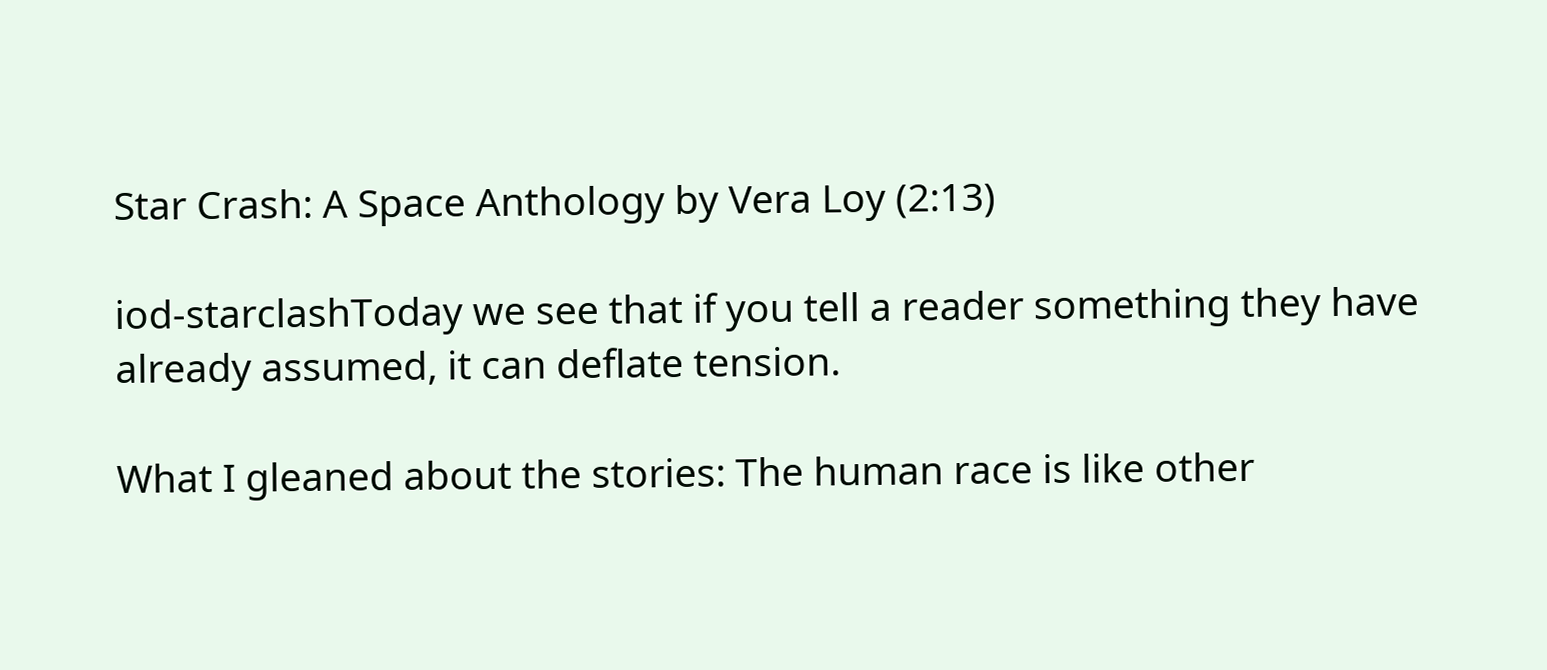Star Crash: A Space Anthology by Vera Loy (2:13)

iod-starclashToday we see that if you tell a reader something they have already assumed, it can deflate tension.

What I gleaned about the stories: The human race is like other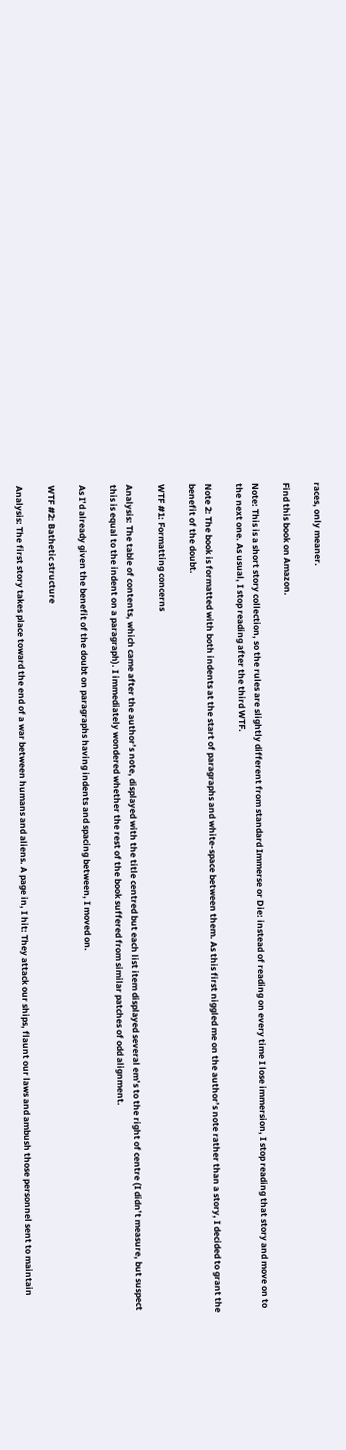races, only meaner.

Find this book on Amazon.

Note: This is a short story collection, so the rules are slightly different from standard Immerse or Die: instead of reading on every time I lose immersion, I stop reading that story and move on to the next one. As usual, I stop reading after the third WTF.

Note 2: The book is formatted with both indents at the start of paragraphs and white-space between them. As this first niggled me on the author’s note rather than a story, I decided to grant the benefit of the doubt.

WTF #1: Formatting concerns

Analysis: The table of contents, which came after the author’s note, displayed with the title centred but each list item displayed several em’s to the right of centre (I didn’t measure, but suspect this is equal to the indent on a paragraph). I immediately wondered whether the rest of the book suffered from similar patches of odd alignment.

As I’d already given the benefit of the doubt on paragraphs having indents and spacing between, I moved on.

WTF #2: Bathetic structure

Analysis: The first story takes place toward the end of a war between humans and aliens. A page in, I hit: They attack our ships, flaunt our laws and ambush those personnel sent to maintain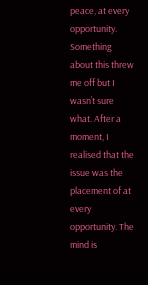peace, at every opportunity. Something about this threw me off but I wasn’t sure what. After a moment, I realised that the issue was the placement of at every opportunity. The mind is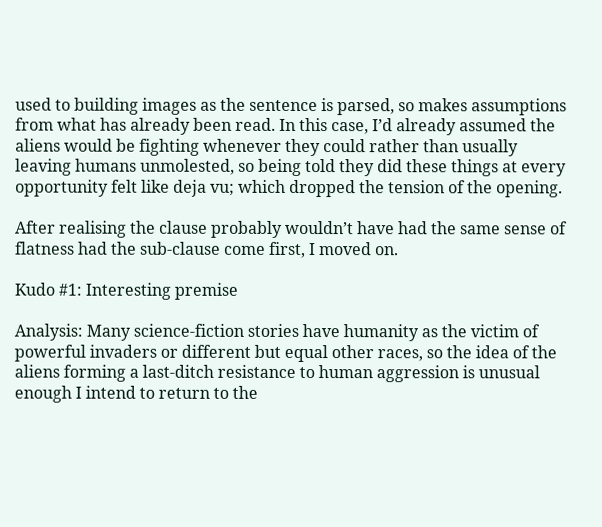used to building images as the sentence is parsed, so makes assumptions from what has already been read. In this case, I’d already assumed the aliens would be fighting whenever they could rather than usually leaving humans unmolested, so being told they did these things at every opportunity felt like deja vu; which dropped the tension of the opening.

After realising the clause probably wouldn’t have had the same sense of flatness had the sub-clause come first, I moved on.

Kudo #1: Interesting premise

Analysis: Many science-fiction stories have humanity as the victim of powerful invaders or different but equal other races, so the idea of the aliens forming a last-ditch resistance to human aggression is unusual enough I intend to return to the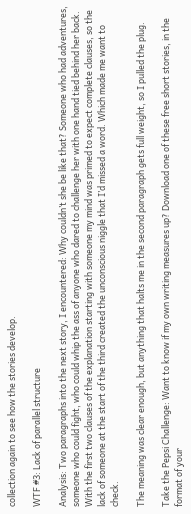collection again to see how the stories develop.

WTF #3: Lack of parallel structure

Analysis: Two paragraphs into the next story, I encountered: Why couldn’t she be like that? Someone who had adventures, someone who could fight, who could whip the ass of anyone who dared to challenge her with one hand tied behind her back. With the first two clauses of the explanation starting with someone my mind was primed to expect complete clauses, so the lack of someone at the start of the third created the unconscious niggle that I’d missed a word. Which made me want to check.

The meaning was clear enough, but anything that halts me in the second paragraph gets full weight, so I pulled the plug.

Take the Pepsi Challenge: Want to know if my own writing measures up? Download one of these free short stories, in the format of your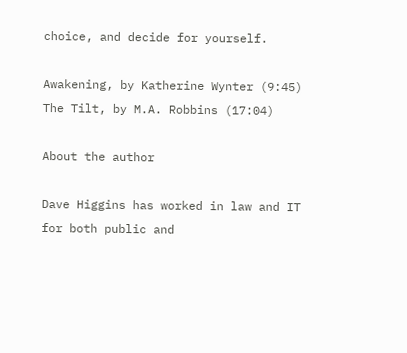choice, and decide for yourself.

Awakening, by Katherine Wynter (9:45)
The Tilt, by M.A. Robbins (17:04)

About the author

Dave Higgins has worked in law and IT for both public and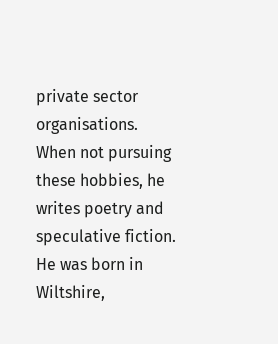private sector organisations. When not pursuing these hobbies, he writes poetry and speculative fiction. He was born in Wiltshire,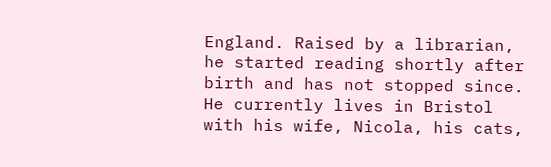England. Raised by a librarian, he started reading shortly after birth and has not stopped since. He currently lives in Bristol with his wife, Nicola, his cats,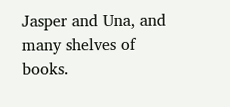Jasper and Una, and many shelves of books.